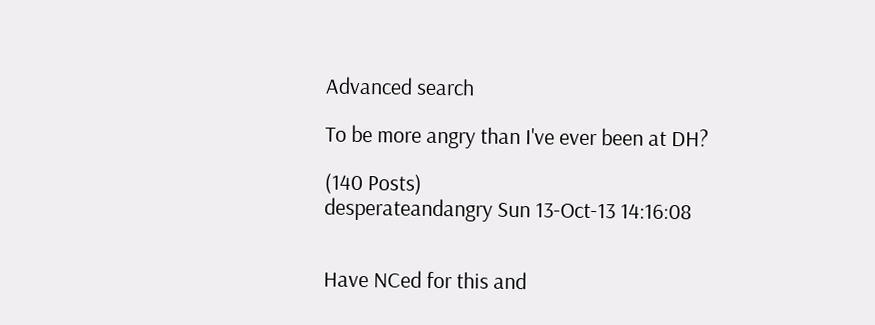Advanced search

To be more angry than I've ever been at DH?

(140 Posts)
desperateandangry Sun 13-Oct-13 14:16:08


Have NCed for this and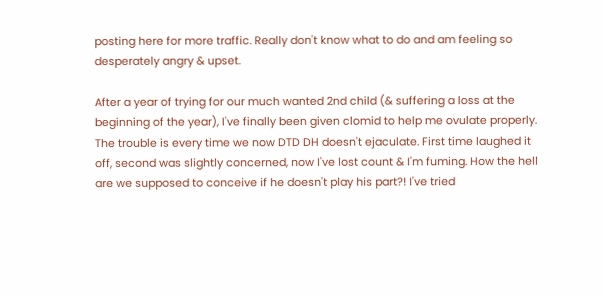posting here for more traffic. Really don't know what to do and am feeling so desperately angry & upset.

After a year of trying for our much wanted 2nd child (& suffering a loss at the beginning of the year), I've finally been given clomid to help me ovulate properly. The trouble is every time we now DTD DH doesn't ejaculate. First time laughed it off, second was slightly concerned, now I've lost count & I'm fuming. How the hell are we supposed to conceive if he doesn't play his part?! I've tried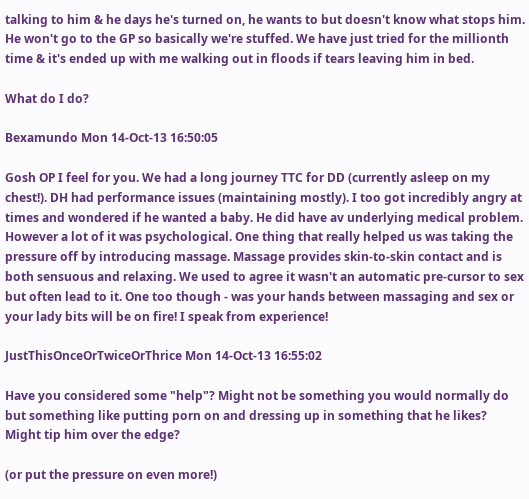talking to him & he days he's turned on, he wants to but doesn't know what stops him. He won't go to the GP so basically we're stuffed. We have just tried for the millionth time & it's ended up with me walking out in floods if tears leaving him in bed.

What do I do?

Bexamundo Mon 14-Oct-13 16:50:05

Gosh OP I feel for you. We had a long journey TTC for DD (currently asleep on my chest!). DH had performance issues (maintaining mostly). I too got incredibly angry at times and wondered if he wanted a baby. He did have av underlying medical problem. However a lot of it was psychological. One thing that really helped us was taking the pressure off by introducing massage. Massage provides skin-to-skin contact and is both sensuous and relaxing. We used to agree it wasn't an automatic pre-cursor to sex but often lead to it. One too though - was your hands between massaging and sex or your lady bits will be on fire! I speak from experience!

JustThisOnceOrTwiceOrThrice Mon 14-Oct-13 16:55:02

Have you considered some "help"? Might not be something you would normally do but something like putting porn on and dressing up in something that he likes? Might tip him over the edge?

(or put the pressure on even more!)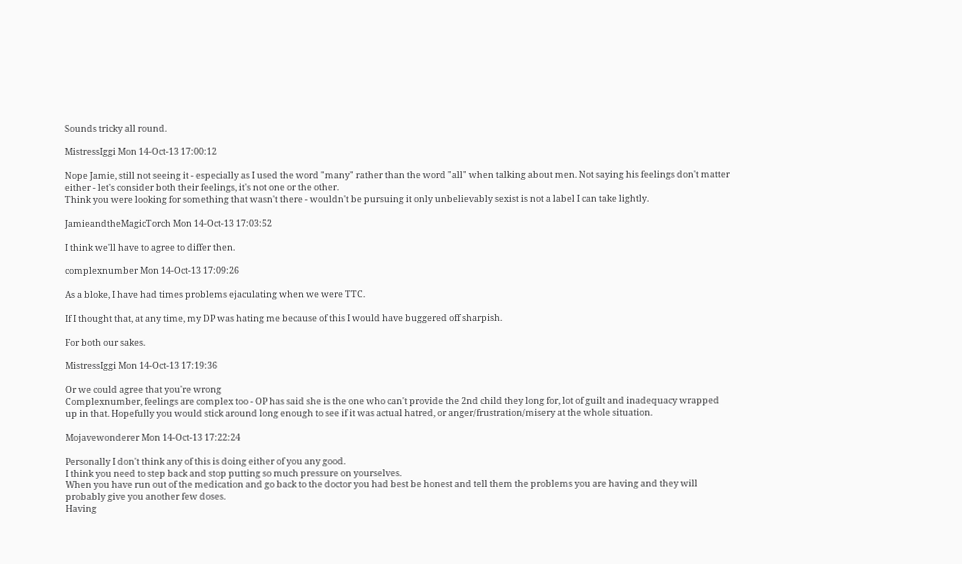Sounds tricky all round.

MistressIggi Mon 14-Oct-13 17:00:12

Nope Jamie, still not seeing it - especially as I used the word "many" rather than the word "all" when talking about men. Not saying his feelings don't matter either - let's consider both their feelings, it's not one or the other.
Think you were looking for something that wasn't there - wouldn't be pursuing it only unbelievably sexist is not a label I can take lightly.

JamieandtheMagicTorch Mon 14-Oct-13 17:03:52

I think we'll have to agree to differ then.

complexnumber Mon 14-Oct-13 17:09:26

As a bloke, I have had times problems ejaculating when we were TTC.

If I thought that, at any time, my DP was hating me because of this I would have buggered off sharpish.

For both our sakes.

MistressIggi Mon 14-Oct-13 17:19:36

Or we could agree that you're wrong
Complexnumber, feelings are complex too - OP has said she is the one who can't provide the 2nd child they long for, lot of guilt and inadequacy wrapped up in that. Hopefully you would stick around long enough to see if it was actual hatred, or anger/frustration/misery at the whole situation.

Mojavewonderer Mon 14-Oct-13 17:22:24

Personally I don't think any of this is doing either of you any good.
I think you need to step back and stop putting so much pressure on yourselves.
When you have run out of the medication and go back to the doctor you had best be honest and tell them the problems you are having and they will probably give you another few doses.
Having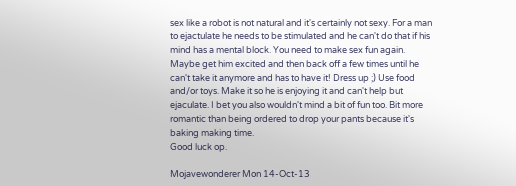sex like a robot is not natural and it's certainly not sexy. For a man to ejactulate he needs to be stimulated and he can't do that if his mind has a mental block. You need to make sex fun again. Maybe get him excited and then back off a few times until he can't take it anymore and has to have it! Dress up ;) Use food and/or toys. Make it so he is enjoying it and can't help but ejaculate. I bet you also wouldn't mind a bit of fun too. Bit more romantic than being ordered to drop your pants because it's baking making time.
Good luck op.

Mojavewonderer Mon 14-Oct-13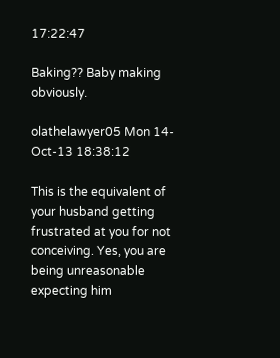17:22:47

Baking?? Baby making obviously.

olathelawyer05 Mon 14-Oct-13 18:38:12

This is the equivalent of your husband getting frustrated at you for not conceiving. Yes, you are being unreasonable expecting him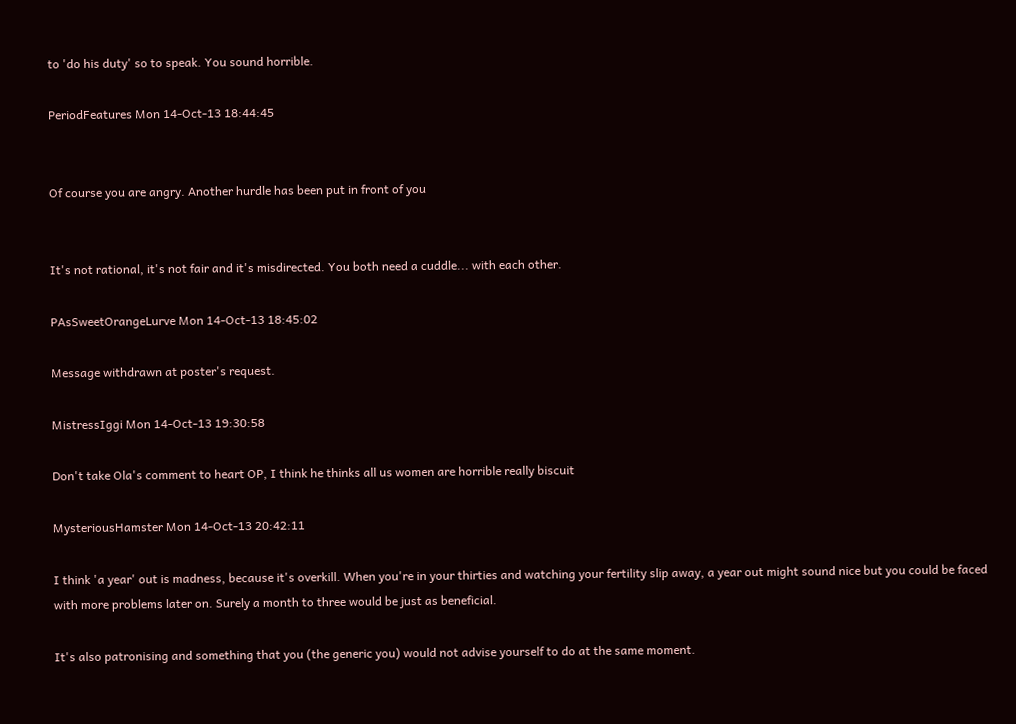to 'do his duty' so to speak. You sound horrible.

PeriodFeatures Mon 14-Oct-13 18:44:45


Of course you are angry. Another hurdle has been put in front of you


It's not rational, it's not fair and it's misdirected. You both need a cuddle... with each other.

PAsSweetOrangeLurve Mon 14-Oct-13 18:45:02

Message withdrawn at poster's request.

MistressIggi Mon 14-Oct-13 19:30:58

Don't take Ola's comment to heart OP, I think he thinks all us women are horrible really biscuit

MysteriousHamster Mon 14-Oct-13 20:42:11

I think 'a year' out is madness, because it's overkill. When you're in your thirties and watching your fertility slip away, a year out might sound nice but you could be faced with more problems later on. Surely a month to three would be just as beneficial.

It's also patronising and something that you (the generic you) would not advise yourself to do at the same moment.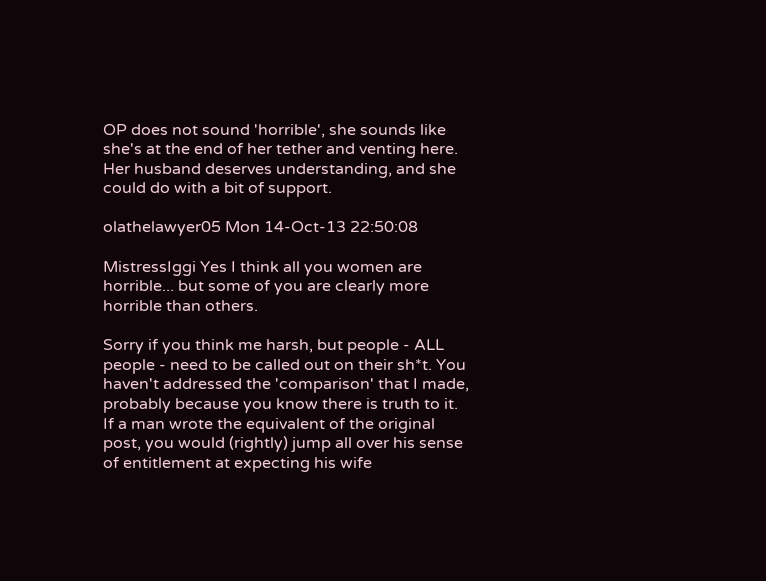OP does not sound 'horrible', she sounds like she's at the end of her tether and venting here. Her husband deserves understanding, and she could do with a bit of support.

olathelawyer05 Mon 14-Oct-13 22:50:08

MistressIggi Yes I think all you women are horrible... but some of you are clearly more horrible than others.

Sorry if you think me harsh, but people - ALL people - need to be called out on their sh*t. You haven't addressed the 'comparison' that I made, probably because you know there is truth to it. If a man wrote the equivalent of the original post, you would (rightly) jump all over his sense of entitlement at expecting his wife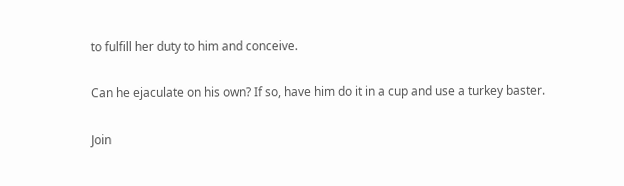to fulfill her duty to him and conceive.

Can he ejaculate on his own? If so, have him do it in a cup and use a turkey baster.

Join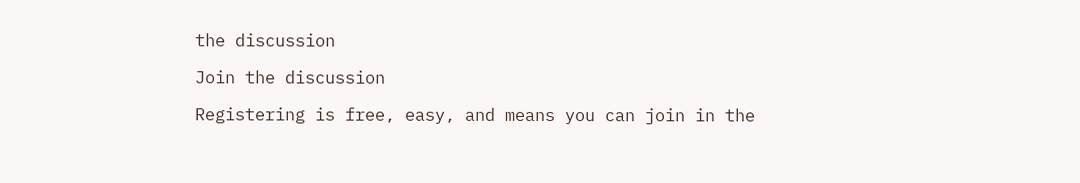the discussion

Join the discussion

Registering is free, easy, and means you can join in the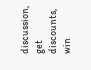discussion, get discounts, win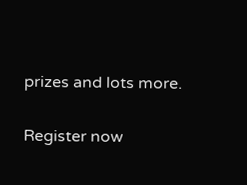prizes and lots more.

Register now